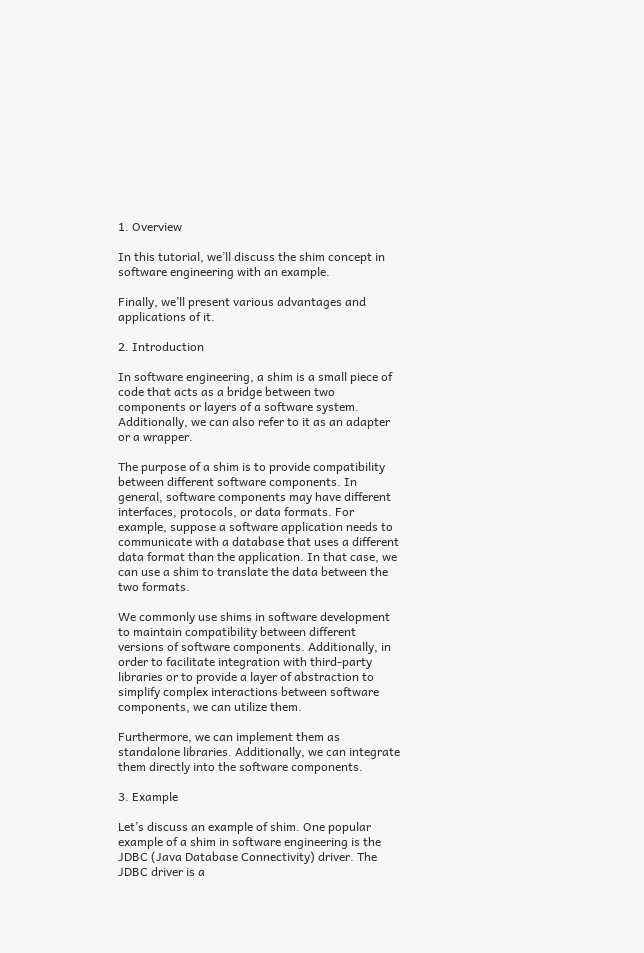1. Overview

In this tutorial, we’ll discuss the shim concept in software engineering with an example.

Finally, we’ll present various advantages and applications of it.

2. Introduction

In software engineering, a shim is a small piece of code that acts as a bridge between two components or layers of a software system. Additionally, we can also refer to it as an adapter or a wrapper.

The purpose of a shim is to provide compatibility between different software components. In general, software components may have different interfaces, protocols, or data formats. For example, suppose a software application needs to communicate with a database that uses a different data format than the application. In that case, we can use a shim to translate the data between the two formats.

We commonly use shims in software development to maintain compatibility between different versions of software components. Additionally, in order to facilitate integration with third-party libraries or to provide a layer of abstraction to simplify complex interactions between software components, we can utilize them.

Furthermore, we can implement them as standalone libraries. Additionally, we can integrate them directly into the software components.

3. Example

Let’s discuss an example of shim. One popular example of a shim in software engineering is the JDBC (Java Database Connectivity) driver. The JDBC driver is a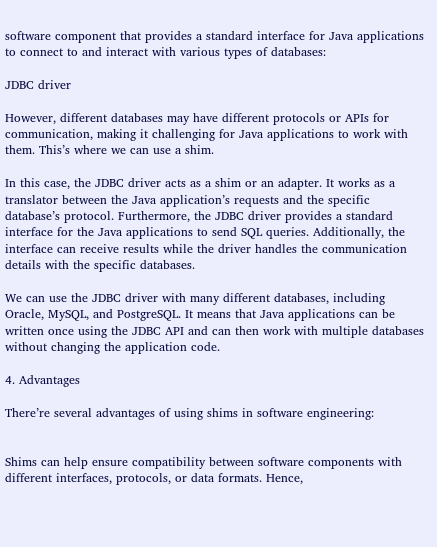software component that provides a standard interface for Java applications to connect to and interact with various types of databases:

JDBC driver

However, different databases may have different protocols or APIs for communication, making it challenging for Java applications to work with them. This’s where we can use a shim.

In this case, the JDBC driver acts as a shim or an adapter. It works as a translator between the Java application’s requests and the specific database’s protocol. Furthermore, the JDBC driver provides a standard interface for the Java applications to send SQL queries. Additionally, the interface can receive results while the driver handles the communication details with the specific databases.

We can use the JDBC driver with many different databases, including Oracle, MySQL, and PostgreSQL. It means that Java applications can be written once using the JDBC API and can then work with multiple databases without changing the application code.

4. Advantages

There’re several advantages of using shims in software engineering:


Shims can help ensure compatibility between software components with different interfaces, protocols, or data formats. Hence,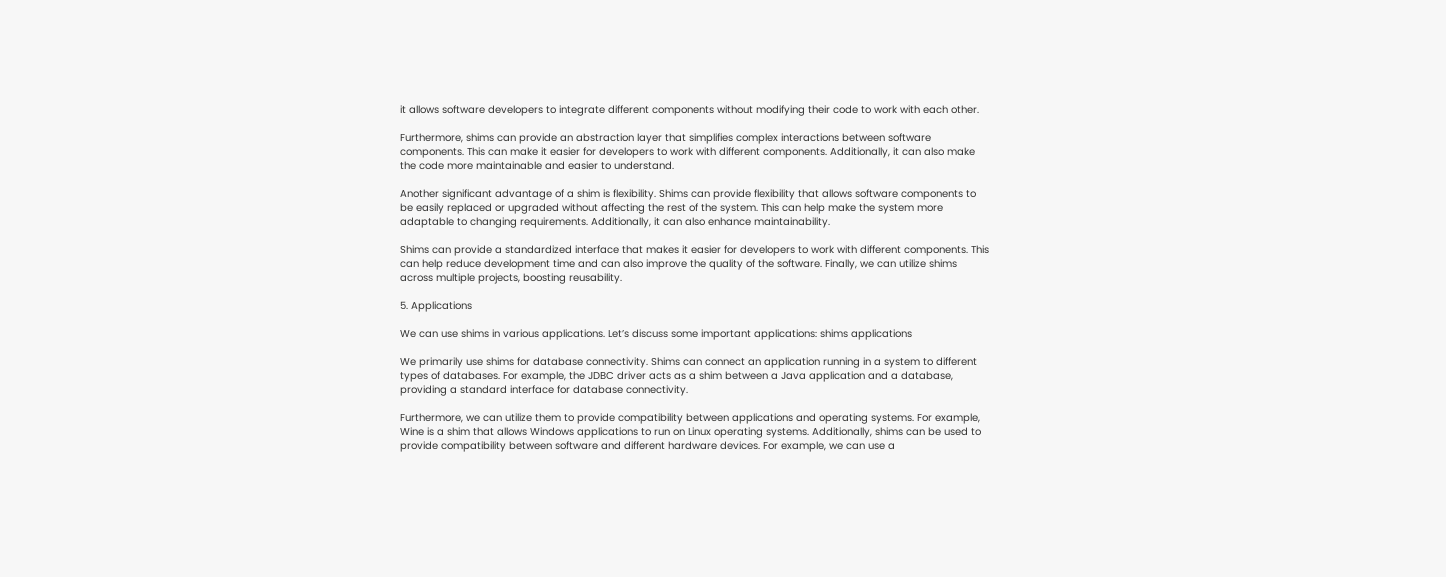it allows software developers to integrate different components without modifying their code to work with each other.

Furthermore, shims can provide an abstraction layer that simplifies complex interactions between software components. This can make it easier for developers to work with different components. Additionally, it can also make the code more maintainable and easier to understand.

Another significant advantage of a shim is flexibility. Shims can provide flexibility that allows software components to be easily replaced or upgraded without affecting the rest of the system. This can help make the system more adaptable to changing requirements. Additionally, it can also enhance maintainability.

Shims can provide a standardized interface that makes it easier for developers to work with different components. This can help reduce development time and can also improve the quality of the software. Finally, we can utilize shims across multiple projects, boosting reusability.

5. Applications

We can use shims in various applications. Let’s discuss some important applications: shims applications

We primarily use shims for database connectivity. Shims can connect an application running in a system to different types of databases. For example, the JDBC driver acts as a shim between a Java application and a database, providing a standard interface for database connectivity.

Furthermore, we can utilize them to provide compatibility between applications and operating systems. For example, Wine is a shim that allows Windows applications to run on Linux operating systems. Additionally, shims can be used to provide compatibility between software and different hardware devices. For example, we can use a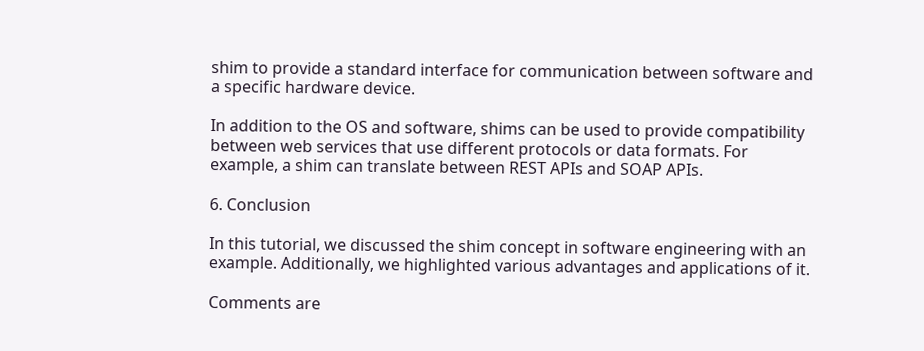shim to provide a standard interface for communication between software and a specific hardware device.

In addition to the OS and software, shims can be used to provide compatibility between web services that use different protocols or data formats. For example, a shim can translate between REST APIs and SOAP APIs.

6. Conclusion

In this tutorial, we discussed the shim concept in software engineering with an example. Additionally, we highlighted various advantages and applications of it.

Comments are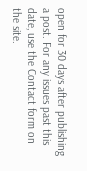open for 30 days after publishing a post. For any issues past this date, use the Contact form on the site.